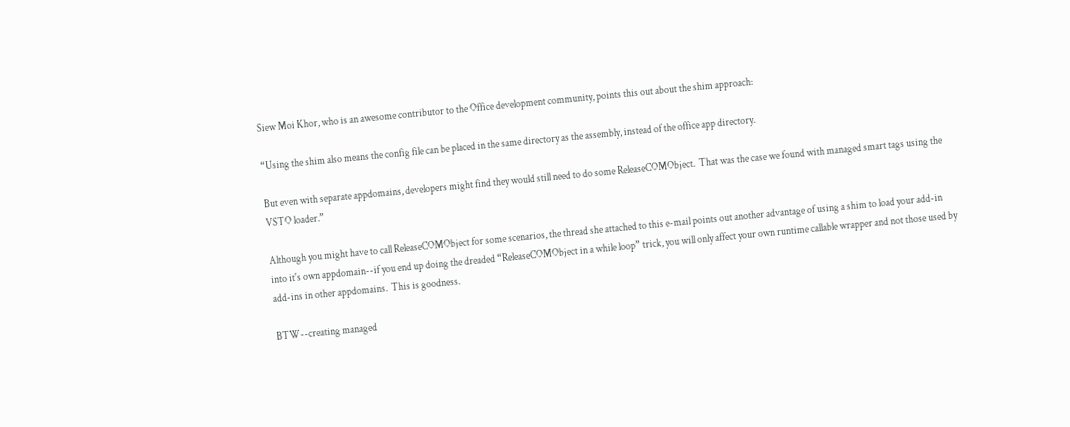Siew Moi Khor, who is an awesome contributor to the Office development community, points this out about the shim approach:

“Using the shim also means the config file can be placed in the same directory as the assembly, instead of the office app directory.

But even with separate appdomains, developers might find they would still need to do some ReleaseCOMObject.  That was the case we found with managed smart tags using the VSTO loader.”

Although you might have to call ReleaseCOMObject for some scenarios, the thread she attached to this e-mail points out another advantage of using a shim to load your add-in into it's own appdomain--if you end up doing the dreaded “ReleaseCOMObject in a while loop” trick, you will only affect your own runtime callable wrapper and not those used by add-ins in other appdomains.  This is goodness.

BTW--creating managed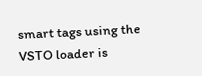smart tags using the VSTO loader is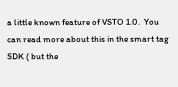a little known feature of VSTO 1.0.  You can read more about this in the smart tag SDK ( but the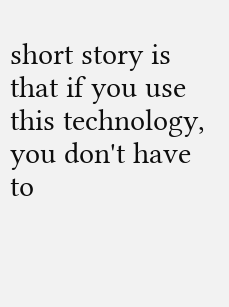short story is that if you use this technology, you don't have to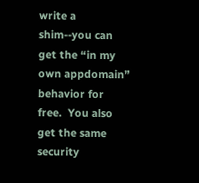write a shim--you can get the “in my own appdomain” behavior for free.  You also get the same security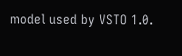model used by VSTO 1.0.